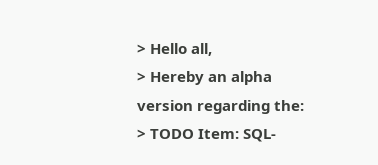> Hello all,
> Hereby an alpha version regarding the:
> TODO Item: SQL-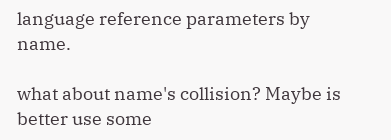language reference parameters by name.

what about name's collision? Maybe is better use some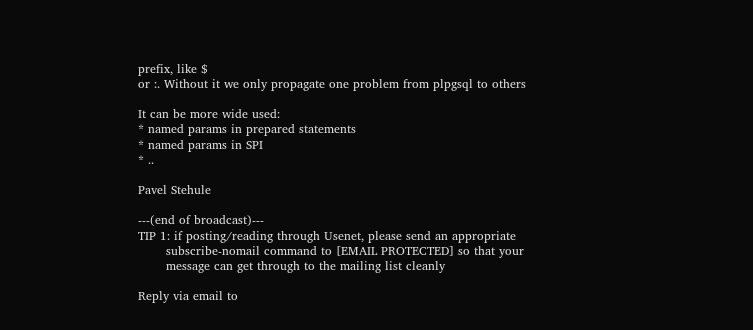prefix, like $
or :. Without it we only propagate one problem from plpgsql to others

It can be more wide used:
* named params in prepared statements
* named params in SPI
* ..

Pavel Stehule

---(end of broadcast)---
TIP 1: if posting/reading through Usenet, please send an appropriate
       subscribe-nomail command to [EMAIL PROTECTED] so that your
       message can get through to the mailing list cleanly

Reply via email to